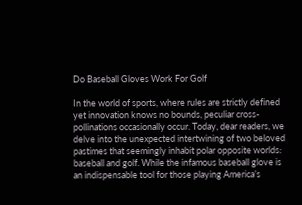Do Baseball Gloves Work For Golf

In the world of sports, where rules are strictly defined yet innovation knows no bounds, peculiar cross-pollinations occasionally occur. Today, dear readers, we delve into the unexpected intertwining of two beloved pastimes that seemingly inhabit polar opposite worlds: baseball and golf. While the infamous baseball glove is an indispensable tool for those playing America’s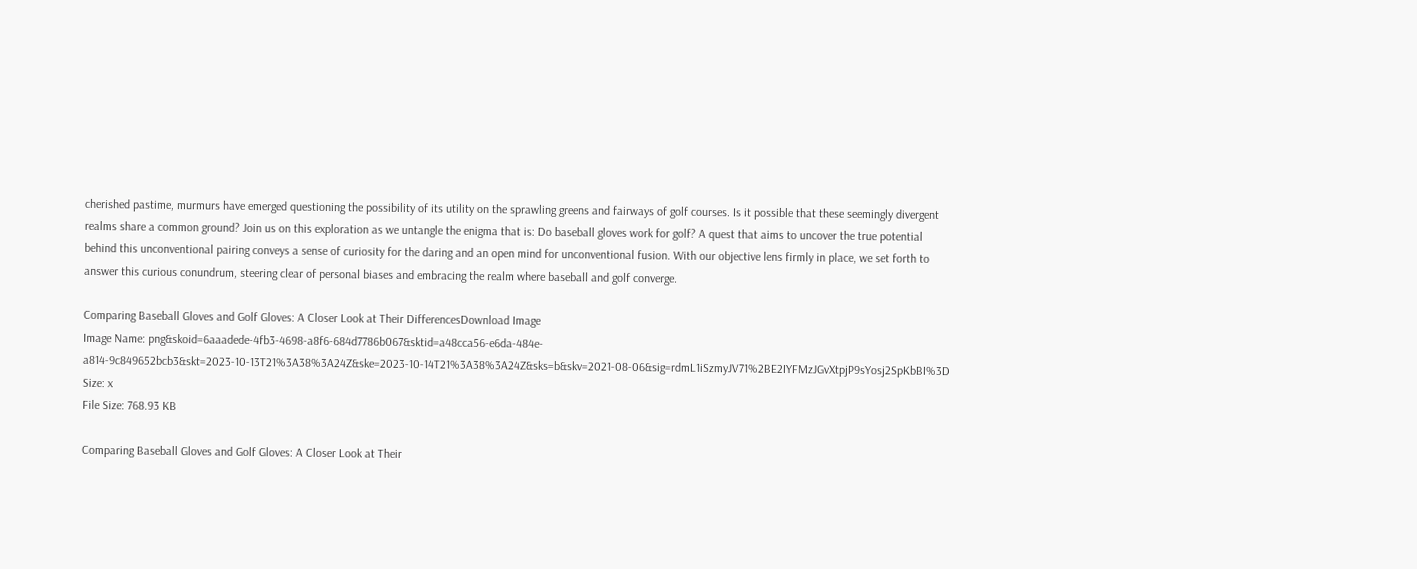cherished pastime, murmurs have emerged questioning the possibility of its utility on the sprawling greens and fairways of golf courses. Is it possible that these seemingly divergent realms share a common ground? Join us on this exploration as we untangle the enigma that is: Do baseball gloves work for golf? A quest that aims to uncover the true potential behind this unconventional pairing conveys a sense of curiosity for the daring and an open mind for unconventional fusion. With our objective lens firmly in place, we set forth to answer this curious conundrum, steering clear of personal biases and embracing the realm where baseball and golf converge.

Comparing Baseball Gloves and Golf Gloves: A Closer Look at Their DifferencesDownload Image
Image Name: png&skoid=6aaadede-4fb3-4698-a8f6-684d7786b067&sktid=a48cca56-e6da-484e-a814-9c849652bcb3&skt=2023-10-13T21%3A38%3A24Z&ske=2023-10-14T21%3A38%3A24Z&sks=b&skv=2021-08-06&sig=rdmL1iSzmyJV71%2BE2IYFMzJGvXtpjP9sYosj2SpKbBI%3D
Size: x
File Size: 768.93 KB

Comparing Baseball Gloves and Golf Gloves: A Closer Look at Their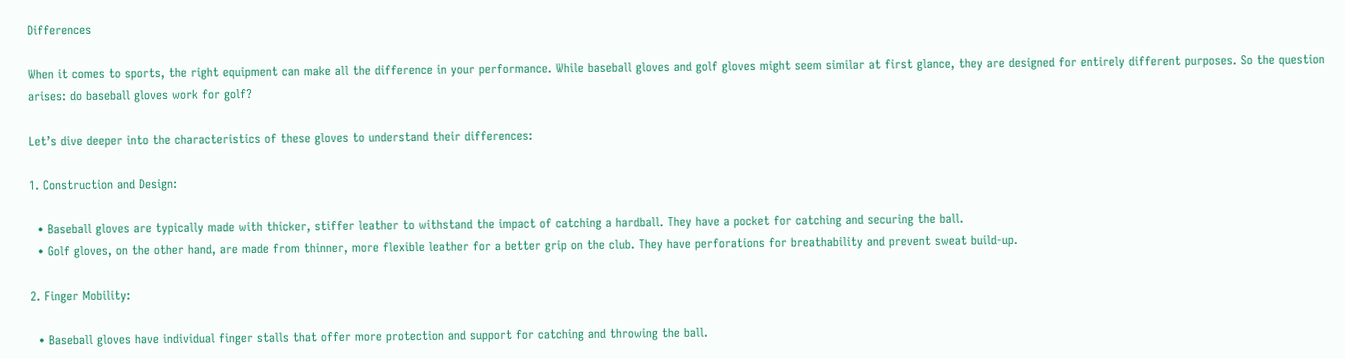Differences

When it comes to sports, the right equipment can make all the difference in your performance. While baseball gloves and golf gloves might seem similar at first glance, they are designed for entirely different purposes. So the question arises: do baseball gloves work for golf?

Let’s dive deeper into the characteristics of these gloves to understand their differences:

1. Construction and Design:

  • Baseball gloves are typically made with thicker, stiffer leather to withstand the impact of catching a hardball. They have a pocket for catching and securing the ball.
  • Golf gloves, on the other hand, are made from thinner, more flexible leather for a better grip on the club. They have perforations for breathability and prevent sweat build-up.

2. Finger Mobility:

  • Baseball gloves have individual finger stalls that offer more protection and support for catching and throwing the ball.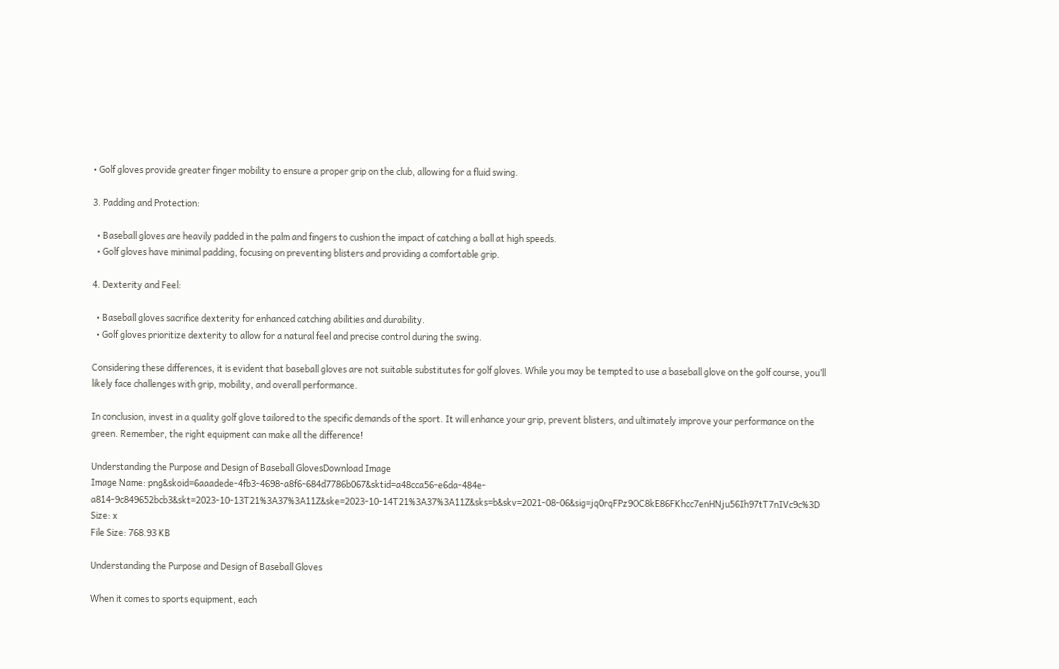• Golf gloves provide greater finger mobility to ensure a proper grip on the club, allowing for a fluid swing.

3. Padding and Protection:

  • Baseball gloves are heavily padded in the palm and fingers to cushion the impact of catching a ball at high speeds.
  • Golf gloves have minimal padding, focusing on preventing blisters and providing a comfortable grip.

4. Dexterity and Feel:

  • Baseball gloves sacrifice dexterity for enhanced catching abilities and durability.
  • Golf gloves prioritize dexterity to allow for a natural feel and precise control during the swing.

Considering these differences, it is evident that baseball gloves are not suitable substitutes for golf gloves. While you may be tempted to use a baseball glove on the golf course, you’ll likely face challenges with grip, mobility, and overall performance.

In conclusion, invest in a quality golf glove tailored to the specific demands of the sport. It will enhance your grip, prevent blisters, and ultimately improve your performance on the green. Remember, the right equipment can make all the difference!

Understanding the Purpose and Design of Baseball GlovesDownload Image
Image Name: png&skoid=6aaadede-4fb3-4698-a8f6-684d7786b067&sktid=a48cca56-e6da-484e-a814-9c849652bcb3&skt=2023-10-13T21%3A37%3A11Z&ske=2023-10-14T21%3A37%3A11Z&sks=b&skv=2021-08-06&sig=jq0rqFPz9OC8kE86FKhcc7enHNju56Ih97tT7nIVc9c%3D
Size: x
File Size: 768.93 KB

Understanding the Purpose and Design of Baseball Gloves

When it comes to sports equipment, each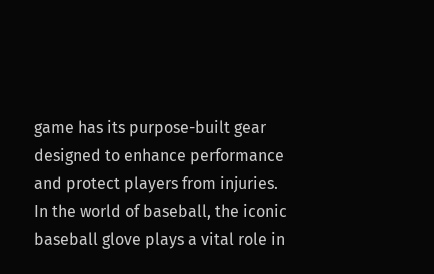game has its purpose-built gear designed to enhance performance and protect players from injuries. In the world of baseball, the iconic baseball glove plays a vital role in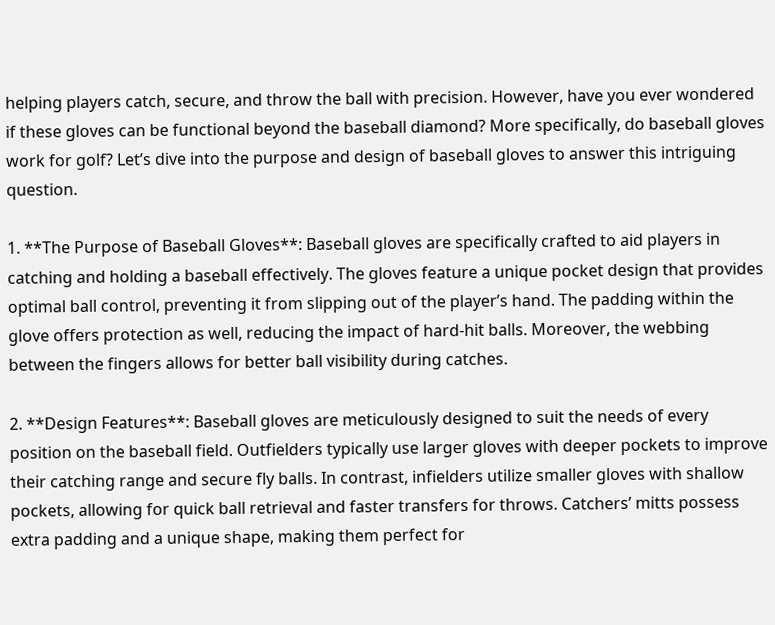helping players catch, secure, and throw the ball with precision. However, have you ever wondered if these gloves can be functional beyond the baseball diamond? More specifically, do baseball gloves work for golf? Let’s dive into the purpose and design of baseball gloves to answer this intriguing question.

1. **The Purpose of Baseball Gloves**: Baseball gloves are specifically crafted to aid players in catching and holding a baseball effectively. The gloves feature a unique pocket design that provides optimal ball control, preventing it from slipping out of the player’s hand. The padding within the glove offers protection as well, reducing the impact of hard-hit balls. Moreover, the webbing between the fingers allows for better ball visibility during catches.

2. **Design Features**: Baseball gloves are meticulously designed to suit the needs of every position on the baseball field. Outfielders typically use larger gloves with deeper pockets to improve their catching range and secure fly balls. In contrast, infielders utilize smaller gloves with shallow pockets, allowing for quick ball retrieval and faster transfers for throws. Catchers’ mitts possess extra padding and a unique shape, making them perfect for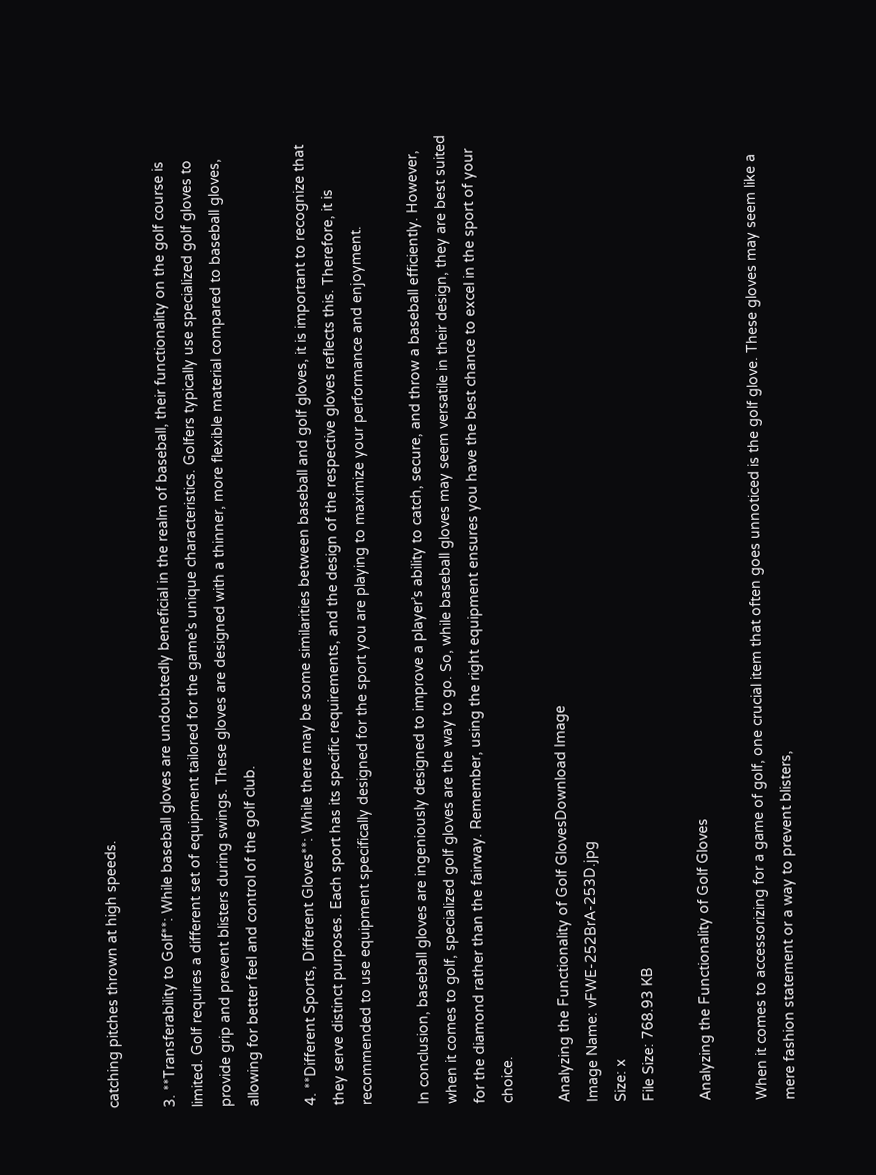catching pitches thrown at high speeds.

3. **Transferability to Golf**: While baseball gloves are undoubtedly beneficial in the realm of baseball, their functionality on the golf course is limited. Golf requires a different set of equipment tailored for the game’s unique characteristics. Golfers typically use specialized golf gloves to provide grip and prevent blisters during swings. These gloves are designed with a thinner, more flexible material compared to baseball gloves, allowing for better feel and control of the golf club.

4. **Different Sports, Different Gloves**: While there may be some similarities between baseball and golf gloves, it is important to recognize that they serve distinct purposes. Each sport has its specific requirements, and the design of the respective gloves reflects this. Therefore, it is recommended to use equipment specifically designed for the sport you are playing to maximize your performance and enjoyment.

In conclusion, baseball gloves are ingeniously designed to improve a player’s ability to catch, secure, and throw a baseball efficiently. However, when it comes to golf, specialized golf gloves are the way to go. So, while baseball gloves may seem versatile in their design, they are best suited for the diamond rather than the fairway. Remember, using the right equipment ensures you have the best chance to excel in the sport of your choice.

Analyzing the Functionality of Golf GlovesDownload Image
Image Name: vFWE-252BrA-253D.jpg
Size: x
File Size: 768.93 KB

Analyzing the Functionality of Golf Gloves

When it comes to accessorizing for a game of golf, one crucial item that often goes unnoticed is the golf glove. These gloves may seem like a mere fashion statement or a way to prevent blisters,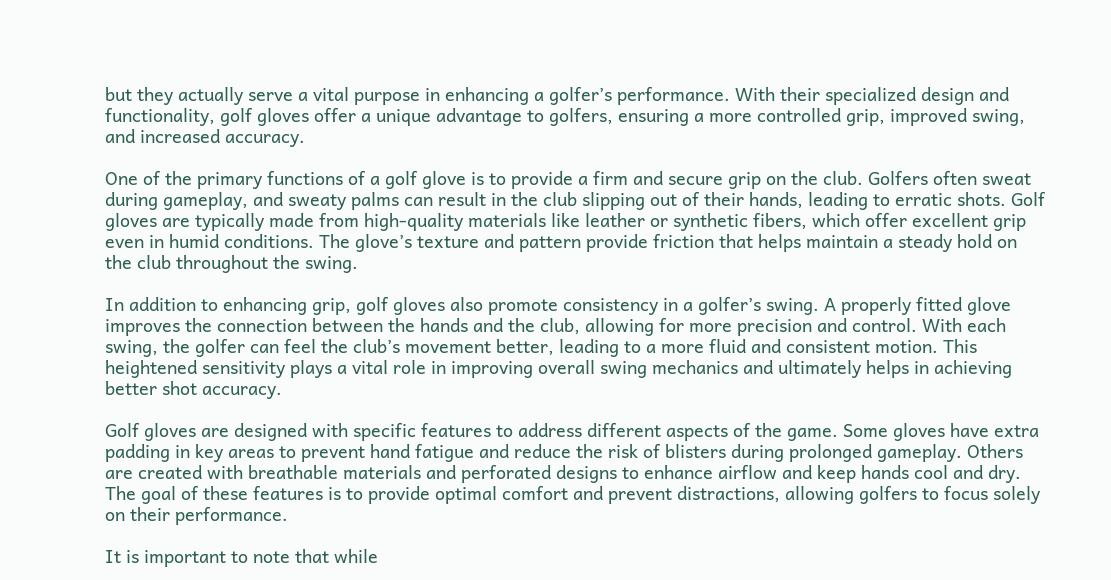but they actually serve a vital purpose in enhancing a golfer’s performance. With their specialized design and functionality, golf gloves offer a unique advantage to golfers, ensuring a more controlled grip, improved swing, and increased accuracy.

One of the primary functions of a golf glove is to provide a firm and secure grip on the club. Golfers often sweat during gameplay, and sweaty palms can result in the club slipping out of their hands, leading to erratic shots. Golf gloves are typically made from high-quality materials like leather or synthetic fibers, which offer excellent grip even in humid conditions. The glove’s texture and pattern provide friction that helps maintain a steady hold on the club throughout the swing.

In addition to enhancing grip, golf gloves also promote consistency in a golfer’s swing. A properly fitted glove improves the connection between the hands and the club, allowing for more precision and control. With each swing, the golfer can feel the club’s movement better, leading to a more fluid and consistent motion. This heightened sensitivity plays a vital role in improving overall swing mechanics and ultimately helps in achieving better shot accuracy.

Golf gloves are designed with specific features to address different aspects of the game. Some gloves have extra padding in key areas to prevent hand fatigue and reduce the risk of blisters during prolonged gameplay. Others are created with breathable materials and perforated designs to enhance airflow and keep hands cool and dry. The goal of these features is to provide optimal comfort and prevent distractions, allowing golfers to focus solely on their performance.

It is important to note that while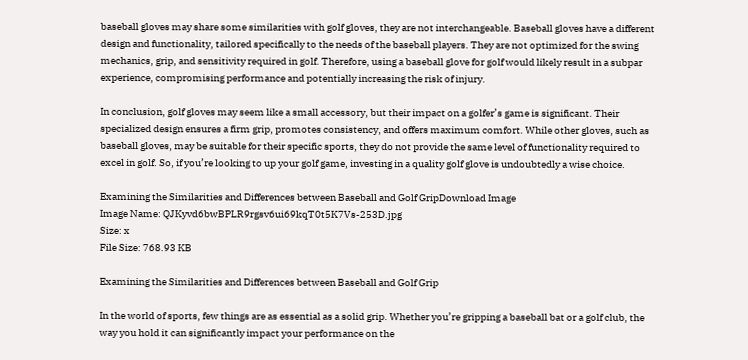baseball gloves may share some similarities with golf gloves, they are not interchangeable. Baseball gloves have a different design and functionality, tailored specifically to the needs of the baseball players. They are not optimized for the swing mechanics, grip, and sensitivity required in golf. Therefore, using a baseball glove for golf would likely result in a subpar experience, compromising performance and potentially increasing the risk of injury.

In conclusion, golf gloves may seem like a small accessory, but their impact on a golfer’s game is significant. Their specialized design ensures a firm grip, promotes consistency, and offers maximum comfort. While other gloves, such as baseball gloves, may be suitable for their specific sports, they do not provide the same level of functionality required to excel in golf. So, if you’re looking to up your golf game, investing in a quality golf glove is undoubtedly a wise choice.

Examining the Similarities and Differences between Baseball and Golf GripDownload Image
Image Name: QJKyvd6bwBPLR9rgsv6ui69kqT0t5K7Vs-253D.jpg
Size: x
File Size: 768.93 KB

Examining the Similarities and Differences between Baseball and Golf Grip

In the world of sports, few things are as essential as a solid grip. Whether you’re gripping a baseball bat or a golf club, the way you hold it can significantly impact your performance on the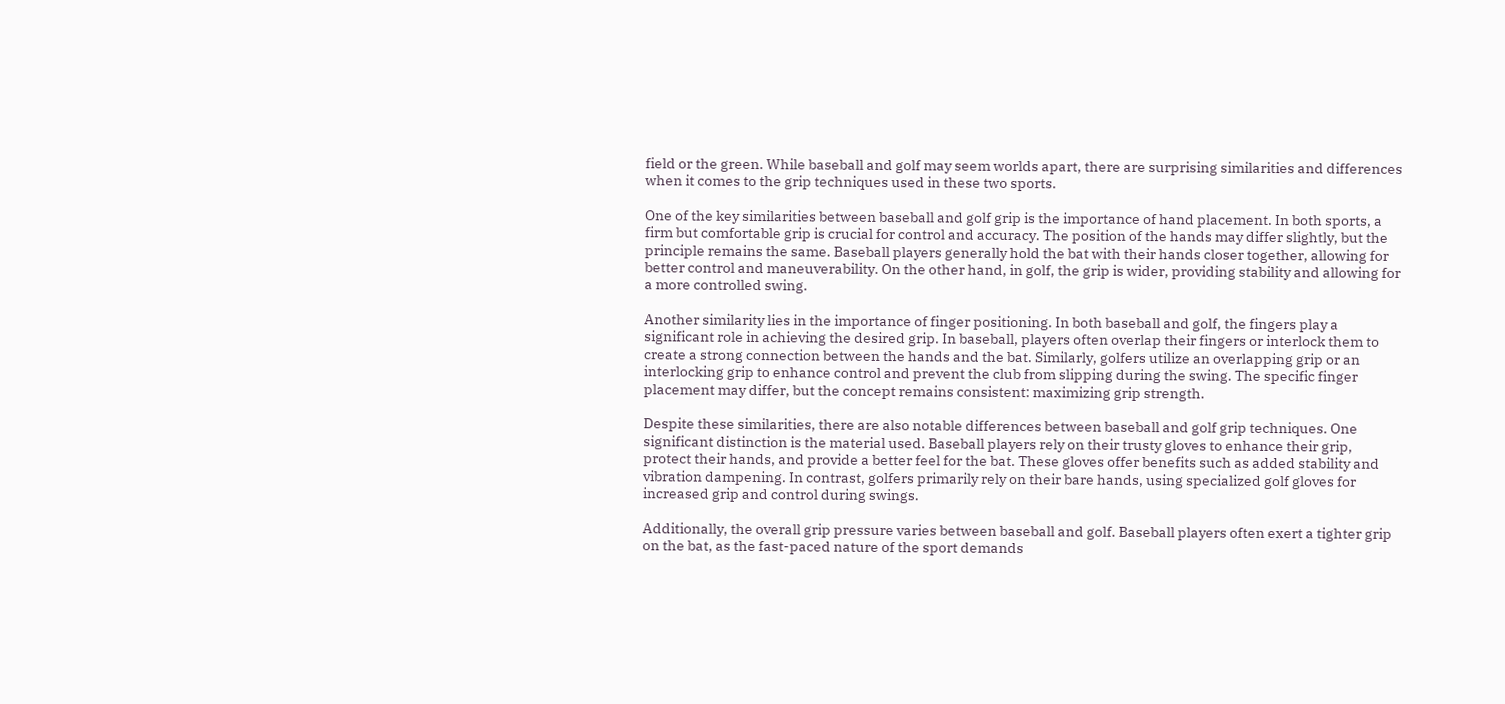field or the green. While baseball and golf may seem worlds apart, there are surprising similarities and differences when it comes to the grip techniques used in these two sports.

One of the key similarities between baseball and golf grip is the importance of hand placement. In both sports, a firm but comfortable grip is crucial for control and accuracy. The position of the hands may differ slightly, but the principle remains the same. Baseball players generally hold the bat with their hands closer together, allowing for better control and maneuverability. On the other hand, in golf, the grip is wider, providing stability and allowing for a more controlled swing.

Another similarity lies in the importance of finger positioning. In both baseball and golf, the fingers play a significant role in achieving the desired grip. In baseball, players often overlap their fingers or interlock them to create a strong connection between the hands and the bat. Similarly, golfers utilize an overlapping grip or an interlocking grip to enhance control and prevent the club from slipping during the swing. The specific finger placement may differ, but the concept remains consistent: maximizing grip strength.

Despite these similarities, there are also notable differences between baseball and golf grip techniques. One significant distinction is the material used. Baseball players rely on their trusty gloves to enhance their grip, protect their hands, and provide a better feel for the bat. These gloves offer benefits such as added stability and vibration dampening. In contrast, golfers primarily rely on their bare hands, using specialized golf gloves for increased grip and control during swings.

Additionally, the overall grip pressure varies between baseball and golf. Baseball players often exert a tighter grip on the bat, as the fast-paced nature of the sport demands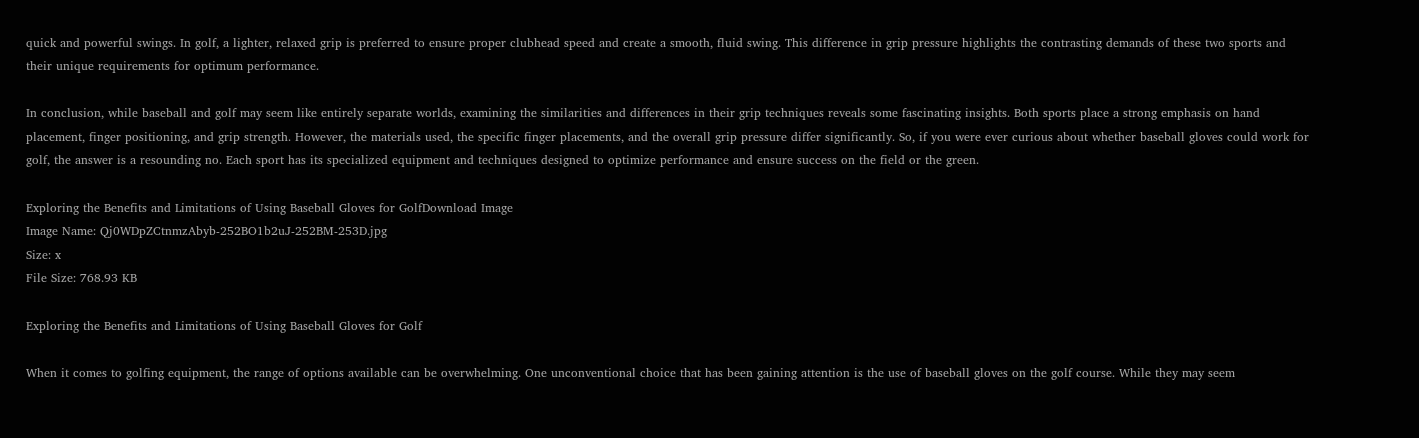quick and powerful swings. In golf, a lighter, relaxed grip is preferred to ensure proper clubhead speed and create a smooth, fluid swing. This difference in grip pressure highlights the contrasting demands of these two sports and their unique requirements for optimum performance.

In conclusion, while baseball and golf may seem like entirely separate worlds, examining the similarities and differences in their grip techniques reveals some fascinating insights. Both sports place a strong emphasis on hand placement, finger positioning, and grip strength. However, the materials used, the specific finger placements, and the overall grip pressure differ significantly. So, if you were ever curious about whether baseball gloves could work for golf, the answer is a resounding no. Each sport has its specialized equipment and techniques designed to optimize performance and ensure success on the field or the green.

Exploring the Benefits and Limitations of Using Baseball Gloves for GolfDownload Image
Image Name: Qj0WDpZCtnmzAbyb-252BO1b2uJ-252BM-253D.jpg
Size: x
File Size: 768.93 KB

Exploring the Benefits and Limitations of Using Baseball Gloves for Golf

When it comes to golfing equipment, the range of options available can be overwhelming. One unconventional choice that has been gaining attention is the use of baseball gloves on the golf course. While they may seem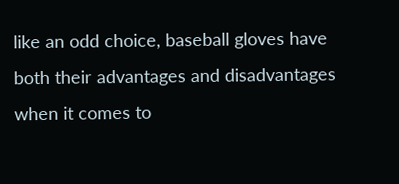like an odd choice, baseball gloves have both their advantages and disadvantages when it comes to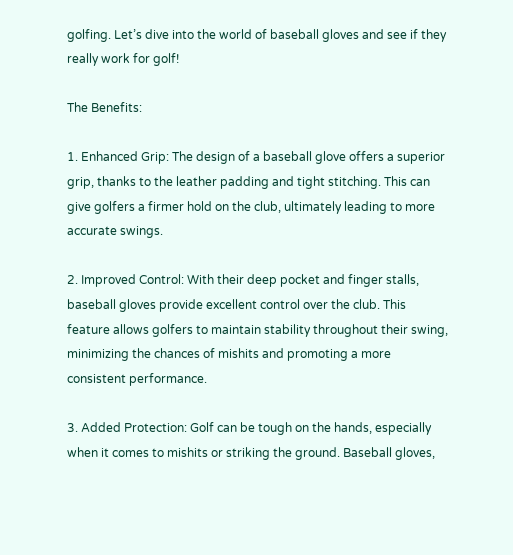golfing. Let’s dive into the world of baseball gloves and see if they really work for golf!

The Benefits:

1. Enhanced Grip: The design of a baseball glove offers a superior grip, thanks to the leather padding and tight stitching. This can give golfers a firmer hold on the club, ultimately leading to more accurate swings.

2. Improved Control: With their deep pocket and finger stalls, baseball gloves provide excellent control over the club. This feature allows golfers to maintain stability throughout their swing, minimizing the chances of mishits and promoting a more consistent performance.

3. Added Protection: Golf can be tough on the hands, especially when it comes to mishits or striking the ground. Baseball gloves,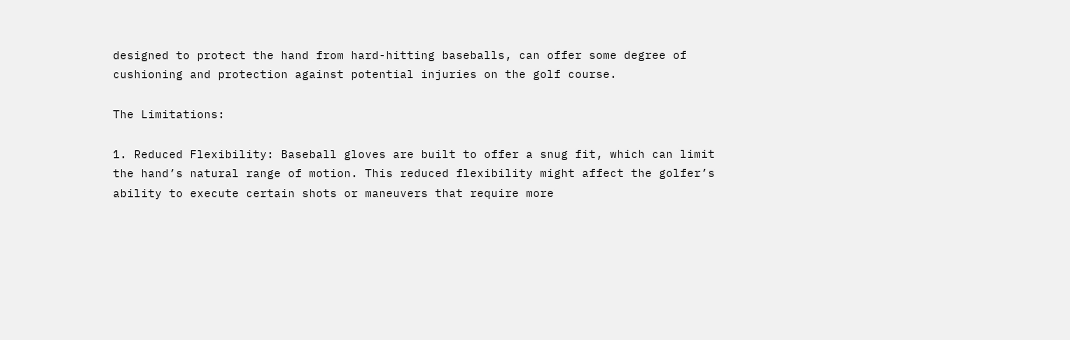designed to protect the hand from hard-hitting baseballs, can offer some degree of cushioning and protection against potential injuries on the golf course.

The Limitations:

1. Reduced Flexibility: Baseball gloves are built to offer a snug fit, which can limit the hand’s natural range of motion. This reduced flexibility might affect the golfer’s ability to execute certain shots or maneuvers that require more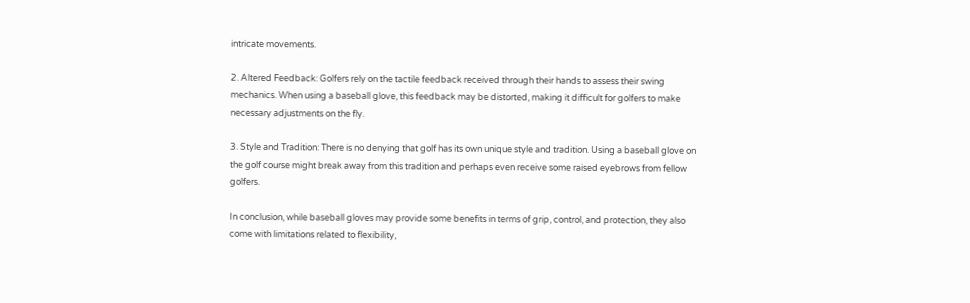intricate movements.

2. Altered Feedback: Golfers rely on the tactile feedback received through their hands to assess their swing mechanics. When using a baseball glove, this feedback may be distorted, making it difficult for golfers to make necessary adjustments on the fly.

3. Style and Tradition: There is no denying that golf has its own unique style and tradition. Using a baseball glove on the golf course might break away from this tradition and perhaps even receive some raised eyebrows from fellow golfers.

In conclusion, while baseball gloves may provide some benefits in terms of grip, control, and protection, they also come with limitations related to flexibility,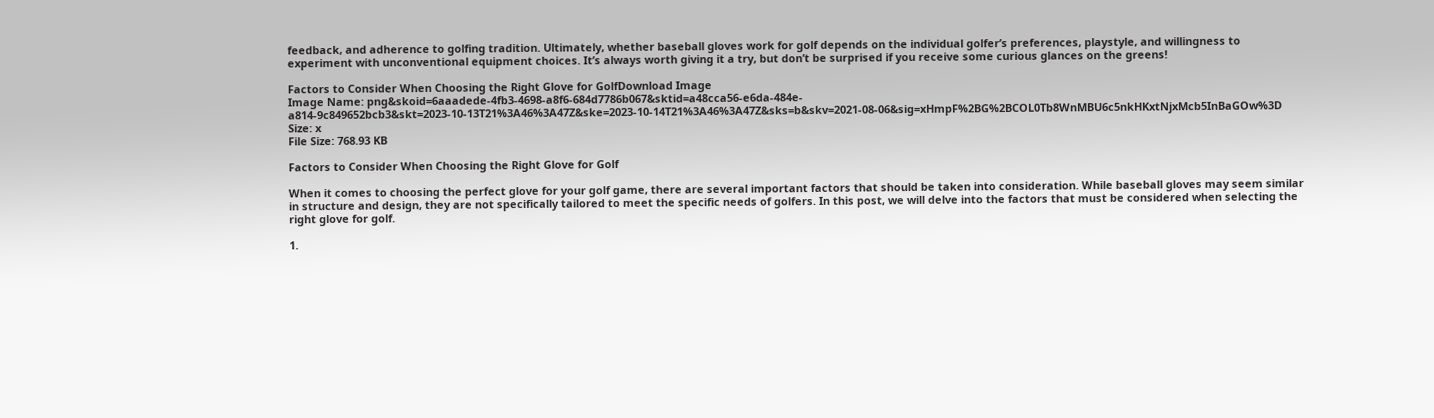feedback, and adherence to golfing tradition. Ultimately, whether baseball gloves work for golf depends on the individual golfer’s preferences, playstyle, and willingness to experiment with unconventional equipment choices. It’s always worth giving it a try, but don’t be surprised if you receive some curious glances on the greens!

Factors to Consider When Choosing the Right Glove for GolfDownload Image
Image Name: png&skoid=6aaadede-4fb3-4698-a8f6-684d7786b067&sktid=a48cca56-e6da-484e-a814-9c849652bcb3&skt=2023-10-13T21%3A46%3A47Z&ske=2023-10-14T21%3A46%3A47Z&sks=b&skv=2021-08-06&sig=xHmpF%2BG%2BCOL0Tb8WnMBU6c5nkHKxtNjxMcb5InBaGOw%3D
Size: x
File Size: 768.93 KB

Factors to Consider When Choosing the Right Glove for Golf

When it comes to choosing the perfect glove for your golf game, there are several important factors that should be taken into consideration. While baseball gloves may seem similar in structure and design, they are not specifically tailored to meet the specific needs of golfers. In this post, we will delve into the factors that must be considered when selecting the right glove for golf.

1.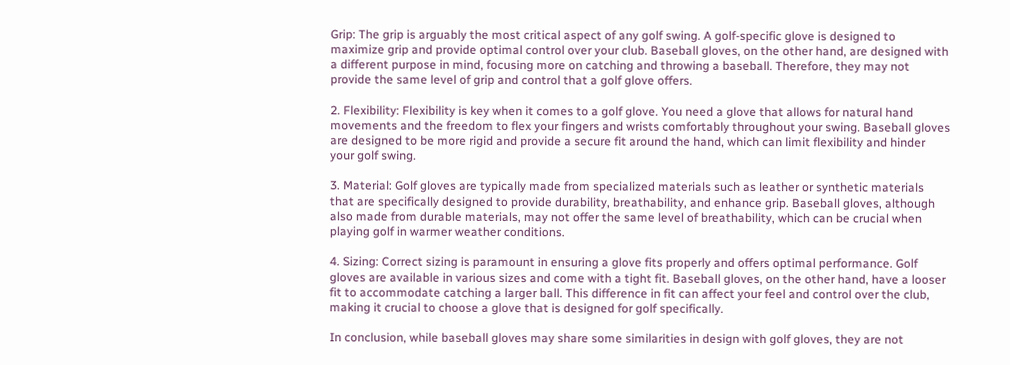Grip: The grip is arguably the most critical aspect of any golf swing. A golf-specific glove is designed to maximize grip and provide optimal control over your club. Baseball gloves, on the other hand, are designed with a different purpose in mind, focusing more on catching and throwing a baseball. Therefore, they may not provide the same level of grip and control that a golf glove offers.

2. Flexibility: Flexibility is key when it comes to a golf glove. You need a glove that allows for natural hand movements and the freedom to flex your fingers and wrists comfortably throughout your swing. Baseball gloves are designed to be more rigid and provide a secure fit around the hand, which can limit flexibility and hinder your golf swing.

3. Material: Golf gloves are typically made from specialized materials such as leather or synthetic materials that are specifically designed to provide durability, breathability, and enhance grip. Baseball gloves, although also made from durable materials, may not offer the same level of breathability, which can be crucial when playing golf in warmer weather conditions.

4. Sizing: Correct sizing is paramount in ensuring a glove fits properly and offers optimal performance. Golf gloves are available in various sizes and come with a tight fit. Baseball gloves, on the other hand, have a looser fit to accommodate catching a larger ball. This difference in fit can affect your feel and control over the club, making it crucial to choose a glove that is designed for golf specifically.

In conclusion, while baseball gloves may share some similarities in design with golf gloves, they are not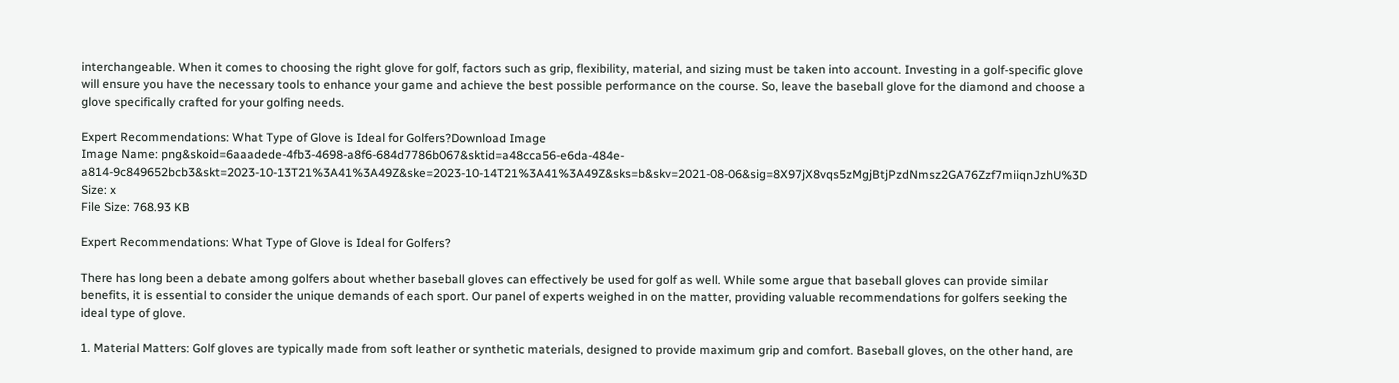interchangeable. When it comes to choosing the right glove for golf, factors such as grip, flexibility, material, and sizing must be taken into account. Investing in a golf-specific glove will ensure you have the necessary tools to enhance your game and achieve the best possible performance on the course. So, leave the baseball glove for the diamond and choose a glove specifically crafted for your golfing needs.

Expert Recommendations: What Type of Glove is Ideal for Golfers?Download Image
Image Name: png&skoid=6aaadede-4fb3-4698-a8f6-684d7786b067&sktid=a48cca56-e6da-484e-a814-9c849652bcb3&skt=2023-10-13T21%3A41%3A49Z&ske=2023-10-14T21%3A41%3A49Z&sks=b&skv=2021-08-06&sig=8X97jX8vqs5zMgjBtjPzdNmsz2GA76Zzf7miiqnJzhU%3D
Size: x
File Size: 768.93 KB

Expert Recommendations: What Type of Glove is Ideal for Golfers?

There has long been a debate among golfers about whether baseball gloves can effectively be used for golf as well. While some argue that baseball gloves can provide similar benefits, it is essential to consider the unique demands of each sport. Our panel of experts weighed in on the matter, providing valuable recommendations for golfers seeking the ideal type of glove.

1. Material Matters: Golf gloves are typically made from soft leather or synthetic materials, designed to provide maximum grip and comfort. Baseball gloves, on the other hand, are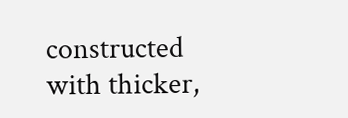constructed with thicker,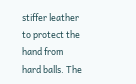stiffer leather to protect the hand from hard balls. The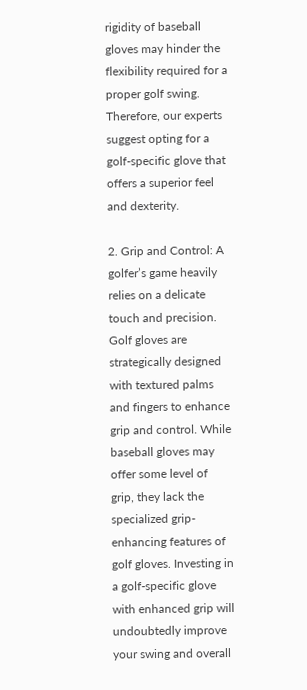rigidity of baseball gloves may hinder the flexibility required for a proper golf swing. Therefore, our experts suggest opting for a golf-specific glove that offers a superior feel and dexterity.

2. Grip and Control: A golfer’s game heavily relies on a delicate touch and precision. Golf gloves are strategically designed with textured palms and fingers to enhance grip and control. While baseball gloves may offer some level of grip, they lack the specialized grip-enhancing features of golf gloves. Investing in a golf-specific glove with enhanced grip will undoubtedly improve your swing and overall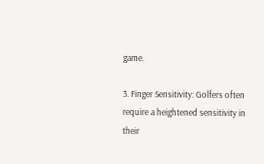game.

3. Finger Sensitivity: Golfers often require a heightened sensitivity in their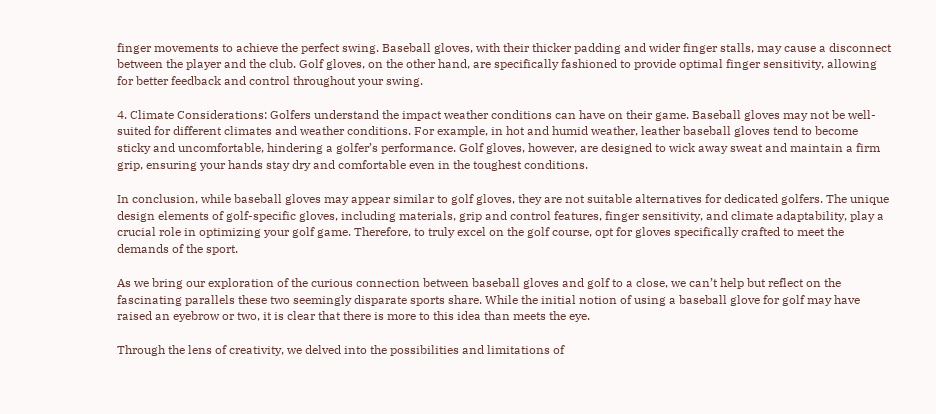finger movements to achieve the perfect swing. Baseball gloves, with their thicker padding and wider finger stalls, may cause a disconnect between the player and the club. Golf gloves, on the other hand, are specifically fashioned to provide optimal finger sensitivity, allowing for better feedback and control throughout your swing.

4. Climate Considerations: Golfers understand the impact weather conditions can have on their game. Baseball gloves may not be well-suited for different climates and weather conditions. For example, in hot and humid weather, leather baseball gloves tend to become sticky and uncomfortable, hindering a golfer’s performance. Golf gloves, however, are designed to wick away sweat and maintain a firm grip, ensuring your hands stay dry and comfortable even in the toughest conditions.

In conclusion, while baseball gloves may appear similar to golf gloves, they are not suitable alternatives for dedicated golfers. The unique design elements of golf-specific gloves, including materials, grip and control features, finger sensitivity, and climate adaptability, play a crucial role in optimizing your golf game. Therefore, to truly excel on the golf course, opt for gloves specifically crafted to meet the demands of the sport.

As we bring our exploration of the curious connection between baseball gloves and golf to a close, we can’t help but reflect on the fascinating parallels these two seemingly disparate sports share. While the initial notion of using a baseball glove for golf may have raised an eyebrow or two, it is clear that there is more to this idea than meets the eye.

Through the lens of creativity, we delved into the possibilities and limitations of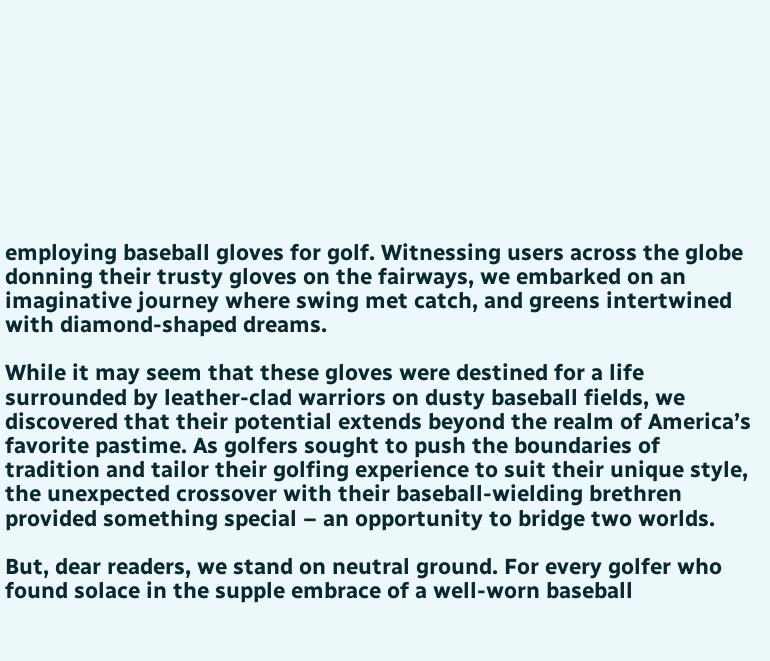employing baseball gloves for golf. Witnessing users across the globe donning their trusty gloves on the fairways, we embarked on an imaginative journey where swing met catch, and greens intertwined with diamond-shaped dreams.

While it may seem that these gloves were destined for a life surrounded by leather-clad warriors on dusty baseball fields, we discovered that their potential extends beyond the realm of America’s favorite pastime. As golfers sought to push the boundaries of tradition and tailor their golfing experience to suit their unique style, the unexpected crossover with their baseball-wielding brethren provided something special – an opportunity to bridge two worlds.

But, dear readers, we stand on neutral ground. For every golfer who found solace in the supple embrace of a well-worn baseball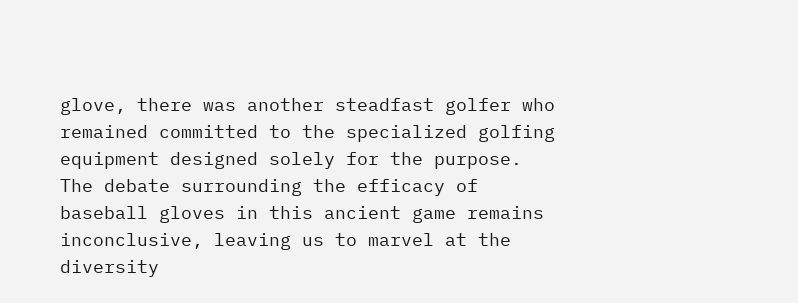glove, there was another steadfast golfer who remained committed to the specialized golfing equipment designed solely for the purpose. The debate surrounding the efficacy of baseball gloves in this ancient game remains inconclusive, leaving us to marvel at the diversity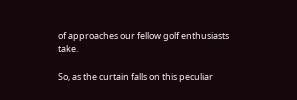of approaches our fellow golf enthusiasts take.

So, as the curtain falls on this peculiar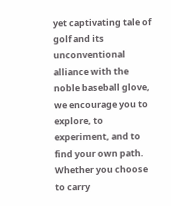yet captivating tale of golf and its unconventional alliance with the noble baseball glove, we encourage you to explore, to experiment, and to find your own path. Whether you choose to carry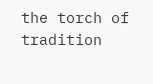the torch of tradition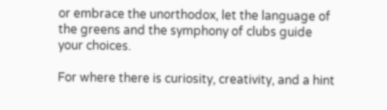or embrace the unorthodox, let the language of the greens and the symphony of clubs guide your choices.

For where there is curiosity, creativity, and a hint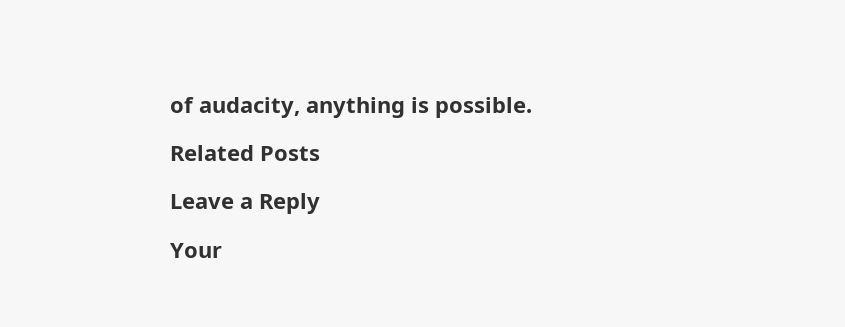of audacity, anything is possible.

Related Posts

Leave a Reply

Your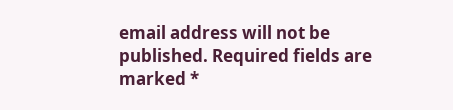email address will not be published. Required fields are marked *